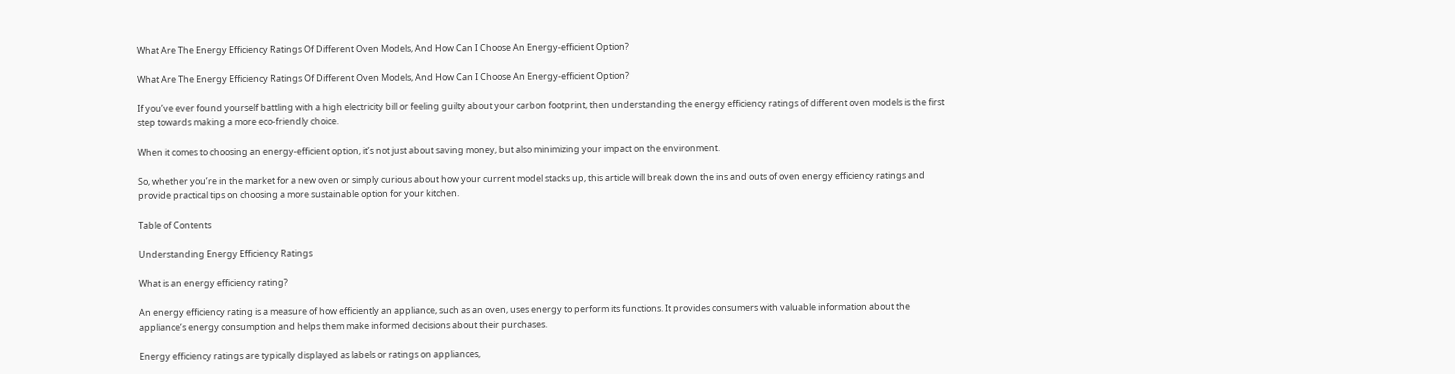What Are The Energy Efficiency Ratings Of Different Oven Models, And How Can I Choose An Energy-efficient Option?

What Are The Energy Efficiency Ratings Of Different Oven Models, And How Can I Choose An Energy-efficient Option?

If you’ve ever found yourself battling with a high electricity bill or feeling guilty about your carbon footprint, then understanding the energy efficiency ratings of different oven models is the first step towards making a more eco-friendly choice.

When it comes to choosing an energy-efficient option, it’s not just about saving money, but also minimizing your impact on the environment.

So, whether you’re in the market for a new oven or simply curious about how your current model stacks up, this article will break down the ins and outs of oven energy efficiency ratings and provide practical tips on choosing a more sustainable option for your kitchen.

Table of Contents

Understanding Energy Efficiency Ratings

What is an energy efficiency rating?

An energy efficiency rating is a measure of how efficiently an appliance, such as an oven, uses energy to perform its functions. It provides consumers with valuable information about the appliance’s energy consumption and helps them make informed decisions about their purchases.

Energy efficiency ratings are typically displayed as labels or ratings on appliances,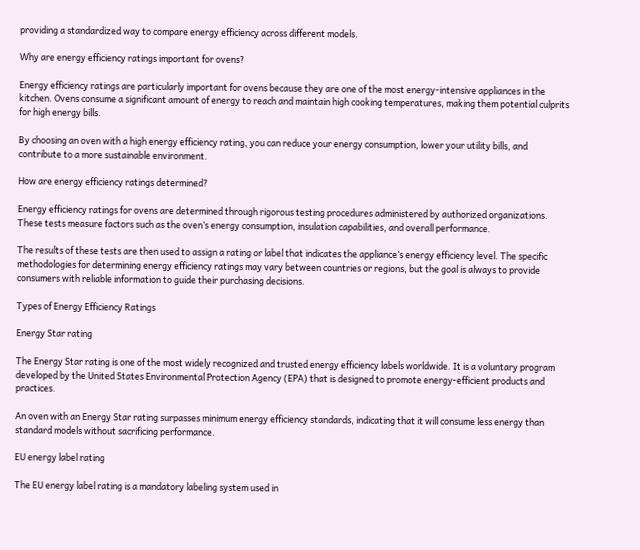providing a standardized way to compare energy efficiency across different models.

Why are energy efficiency ratings important for ovens?

Energy efficiency ratings are particularly important for ovens because they are one of the most energy-intensive appliances in the kitchen. Ovens consume a significant amount of energy to reach and maintain high cooking temperatures, making them potential culprits for high energy bills.

By choosing an oven with a high energy efficiency rating, you can reduce your energy consumption, lower your utility bills, and contribute to a more sustainable environment.

How are energy efficiency ratings determined?

Energy efficiency ratings for ovens are determined through rigorous testing procedures administered by authorized organizations. These tests measure factors such as the oven’s energy consumption, insulation capabilities, and overall performance.

The results of these tests are then used to assign a rating or label that indicates the appliance’s energy efficiency level. The specific methodologies for determining energy efficiency ratings may vary between countries or regions, but the goal is always to provide consumers with reliable information to guide their purchasing decisions.

Types of Energy Efficiency Ratings

Energy Star rating

The Energy Star rating is one of the most widely recognized and trusted energy efficiency labels worldwide. It is a voluntary program developed by the United States Environmental Protection Agency (EPA) that is designed to promote energy-efficient products and practices.

An oven with an Energy Star rating surpasses minimum energy efficiency standards, indicating that it will consume less energy than standard models without sacrificing performance.

EU energy label rating

The EU energy label rating is a mandatory labeling system used in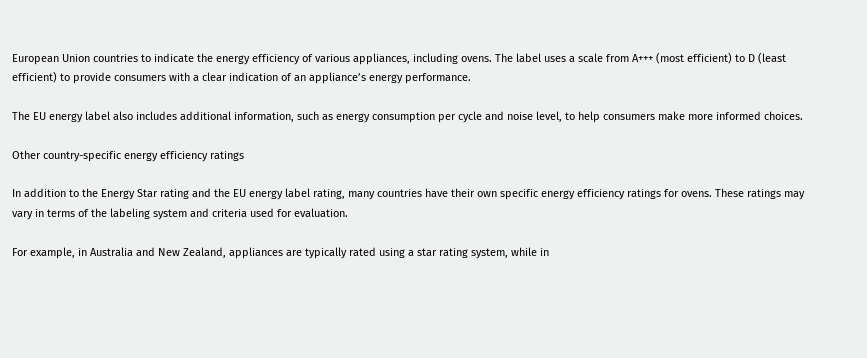European Union countries to indicate the energy efficiency of various appliances, including ovens. The label uses a scale from A+++ (most efficient) to D (least efficient) to provide consumers with a clear indication of an appliance’s energy performance.

The EU energy label also includes additional information, such as energy consumption per cycle and noise level, to help consumers make more informed choices.

Other country-specific energy efficiency ratings

In addition to the Energy Star rating and the EU energy label rating, many countries have their own specific energy efficiency ratings for ovens. These ratings may vary in terms of the labeling system and criteria used for evaluation.

For example, in Australia and New Zealand, appliances are typically rated using a star rating system, while in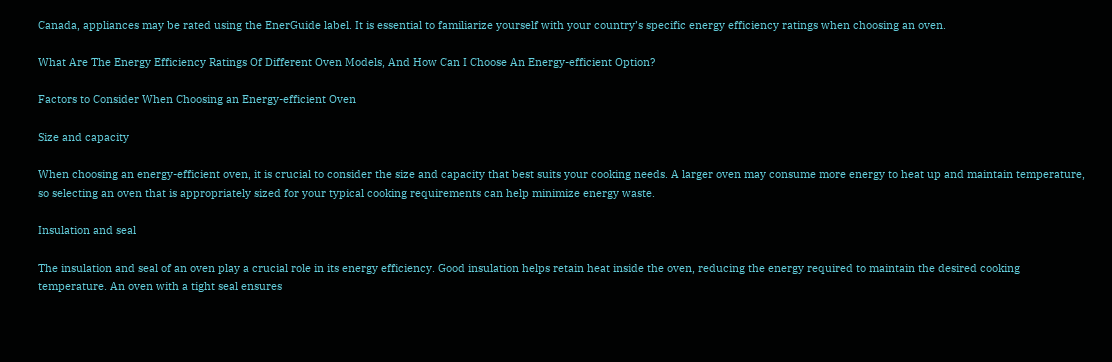Canada, appliances may be rated using the EnerGuide label. It is essential to familiarize yourself with your country’s specific energy efficiency ratings when choosing an oven.

What Are The Energy Efficiency Ratings Of Different Oven Models, And How Can I Choose An Energy-efficient Option?

Factors to Consider When Choosing an Energy-efficient Oven

Size and capacity

When choosing an energy-efficient oven, it is crucial to consider the size and capacity that best suits your cooking needs. A larger oven may consume more energy to heat up and maintain temperature, so selecting an oven that is appropriately sized for your typical cooking requirements can help minimize energy waste.

Insulation and seal

The insulation and seal of an oven play a crucial role in its energy efficiency. Good insulation helps retain heat inside the oven, reducing the energy required to maintain the desired cooking temperature. An oven with a tight seal ensures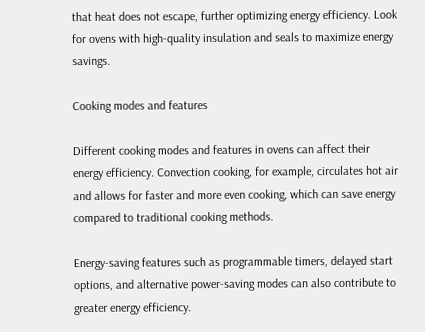that heat does not escape, further optimizing energy efficiency. Look for ovens with high-quality insulation and seals to maximize energy savings.

Cooking modes and features

Different cooking modes and features in ovens can affect their energy efficiency. Convection cooking, for example, circulates hot air and allows for faster and more even cooking, which can save energy compared to traditional cooking methods.

Energy-saving features such as programmable timers, delayed start options, and alternative power-saving modes can also contribute to greater energy efficiency.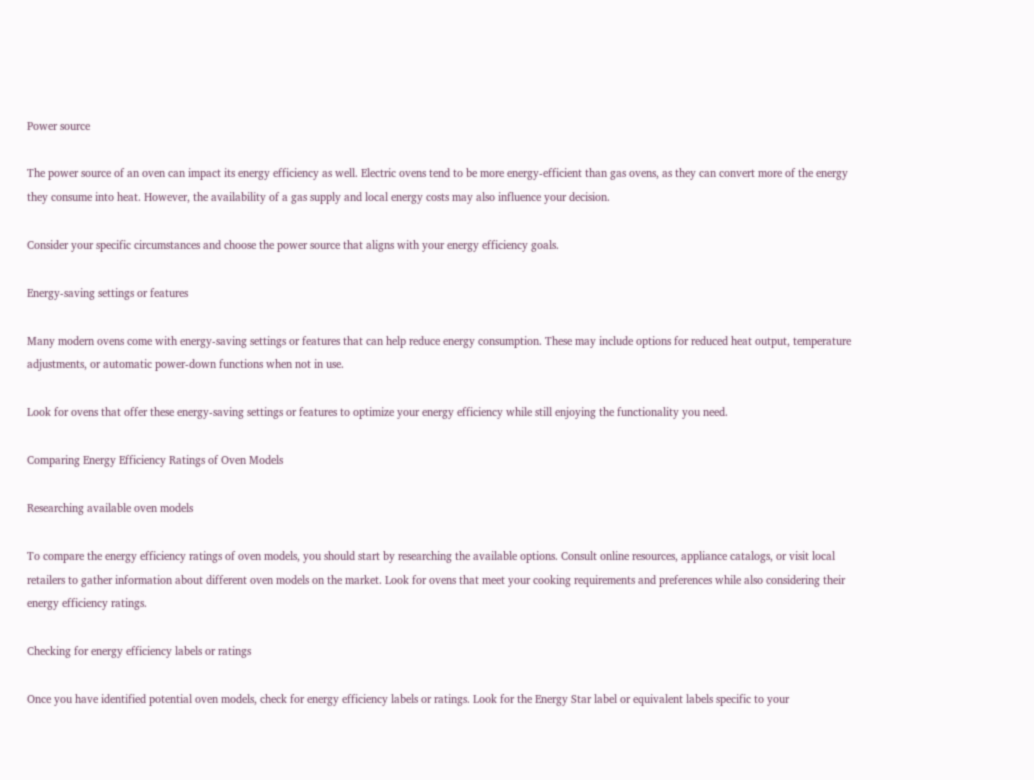Power source

The power source of an oven can impact its energy efficiency as well. Electric ovens tend to be more energy-efficient than gas ovens, as they can convert more of the energy they consume into heat. However, the availability of a gas supply and local energy costs may also influence your decision.

Consider your specific circumstances and choose the power source that aligns with your energy efficiency goals.

Energy-saving settings or features

Many modern ovens come with energy-saving settings or features that can help reduce energy consumption. These may include options for reduced heat output, temperature adjustments, or automatic power-down functions when not in use.

Look for ovens that offer these energy-saving settings or features to optimize your energy efficiency while still enjoying the functionality you need.

Comparing Energy Efficiency Ratings of Oven Models

Researching available oven models

To compare the energy efficiency ratings of oven models, you should start by researching the available options. Consult online resources, appliance catalogs, or visit local retailers to gather information about different oven models on the market. Look for ovens that meet your cooking requirements and preferences while also considering their energy efficiency ratings.

Checking for energy efficiency labels or ratings

Once you have identified potential oven models, check for energy efficiency labels or ratings. Look for the Energy Star label or equivalent labels specific to your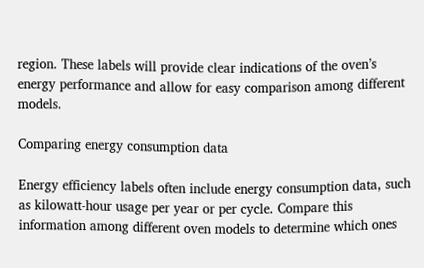region. These labels will provide clear indications of the oven’s energy performance and allow for easy comparison among different models.

Comparing energy consumption data

Energy efficiency labels often include energy consumption data, such as kilowatt-hour usage per year or per cycle. Compare this information among different oven models to determine which ones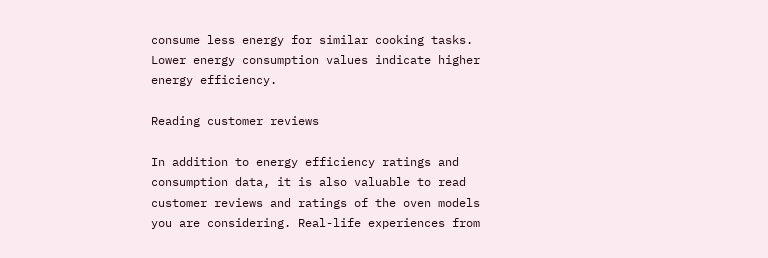consume less energy for similar cooking tasks. Lower energy consumption values indicate higher energy efficiency.

Reading customer reviews

In addition to energy efficiency ratings and consumption data, it is also valuable to read customer reviews and ratings of the oven models you are considering. Real-life experiences from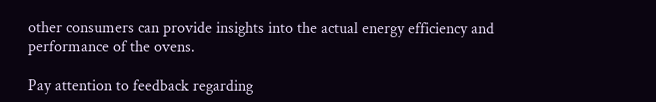other consumers can provide insights into the actual energy efficiency and performance of the ovens.

Pay attention to feedback regarding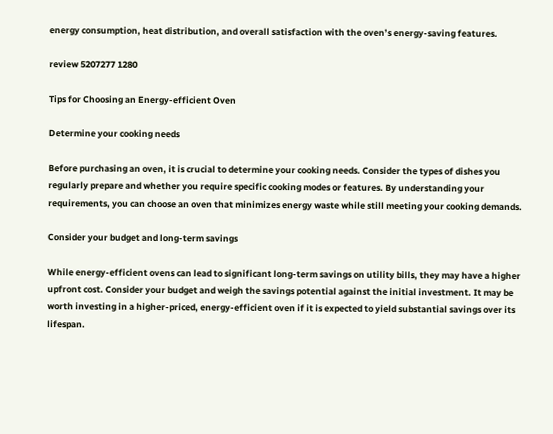energy consumption, heat distribution, and overall satisfaction with the oven’s energy-saving features.

review 5207277 1280

Tips for Choosing an Energy-efficient Oven

Determine your cooking needs

Before purchasing an oven, it is crucial to determine your cooking needs. Consider the types of dishes you regularly prepare and whether you require specific cooking modes or features. By understanding your requirements, you can choose an oven that minimizes energy waste while still meeting your cooking demands.

Consider your budget and long-term savings

While energy-efficient ovens can lead to significant long-term savings on utility bills, they may have a higher upfront cost. Consider your budget and weigh the savings potential against the initial investment. It may be worth investing in a higher-priced, energy-efficient oven if it is expected to yield substantial savings over its lifespan.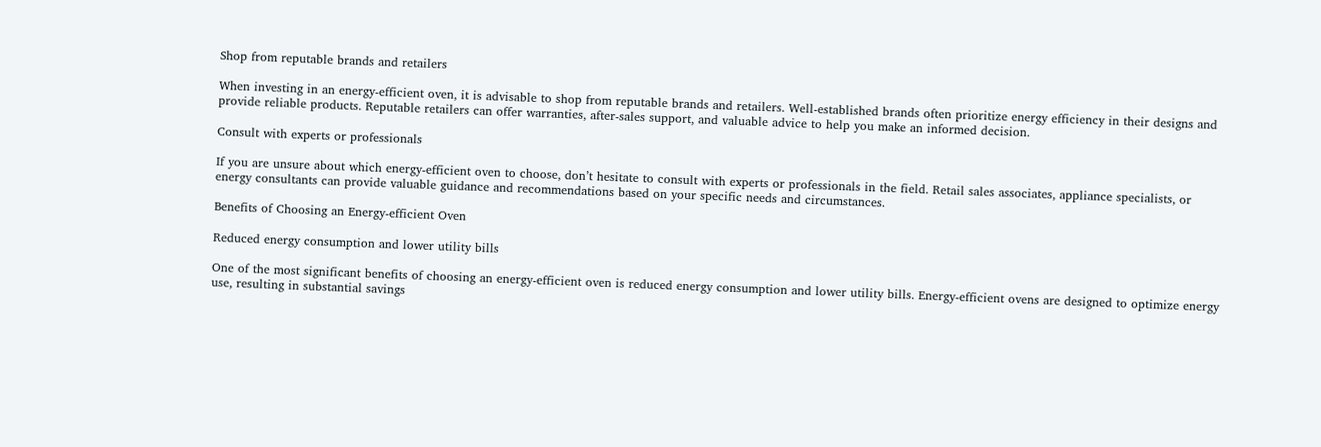Shop from reputable brands and retailers

When investing in an energy-efficient oven, it is advisable to shop from reputable brands and retailers. Well-established brands often prioritize energy efficiency in their designs and provide reliable products. Reputable retailers can offer warranties, after-sales support, and valuable advice to help you make an informed decision.

Consult with experts or professionals

If you are unsure about which energy-efficient oven to choose, don’t hesitate to consult with experts or professionals in the field. Retail sales associates, appliance specialists, or energy consultants can provide valuable guidance and recommendations based on your specific needs and circumstances.

Benefits of Choosing an Energy-efficient Oven

Reduced energy consumption and lower utility bills

One of the most significant benefits of choosing an energy-efficient oven is reduced energy consumption and lower utility bills. Energy-efficient ovens are designed to optimize energy use, resulting in substantial savings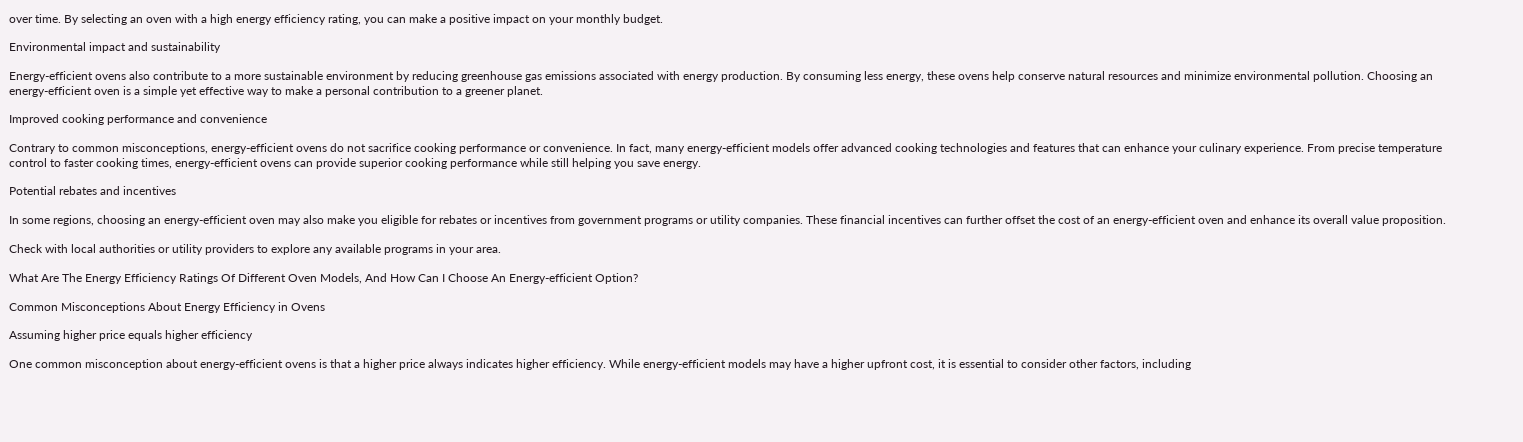over time. By selecting an oven with a high energy efficiency rating, you can make a positive impact on your monthly budget.

Environmental impact and sustainability

Energy-efficient ovens also contribute to a more sustainable environment by reducing greenhouse gas emissions associated with energy production. By consuming less energy, these ovens help conserve natural resources and minimize environmental pollution. Choosing an energy-efficient oven is a simple yet effective way to make a personal contribution to a greener planet.

Improved cooking performance and convenience

Contrary to common misconceptions, energy-efficient ovens do not sacrifice cooking performance or convenience. In fact, many energy-efficient models offer advanced cooking technologies and features that can enhance your culinary experience. From precise temperature control to faster cooking times, energy-efficient ovens can provide superior cooking performance while still helping you save energy.

Potential rebates and incentives

In some regions, choosing an energy-efficient oven may also make you eligible for rebates or incentives from government programs or utility companies. These financial incentives can further offset the cost of an energy-efficient oven and enhance its overall value proposition.

Check with local authorities or utility providers to explore any available programs in your area.

What Are The Energy Efficiency Ratings Of Different Oven Models, And How Can I Choose An Energy-efficient Option?

Common Misconceptions About Energy Efficiency in Ovens

Assuming higher price equals higher efficiency

One common misconception about energy-efficient ovens is that a higher price always indicates higher efficiency. While energy-efficient models may have a higher upfront cost, it is essential to consider other factors, including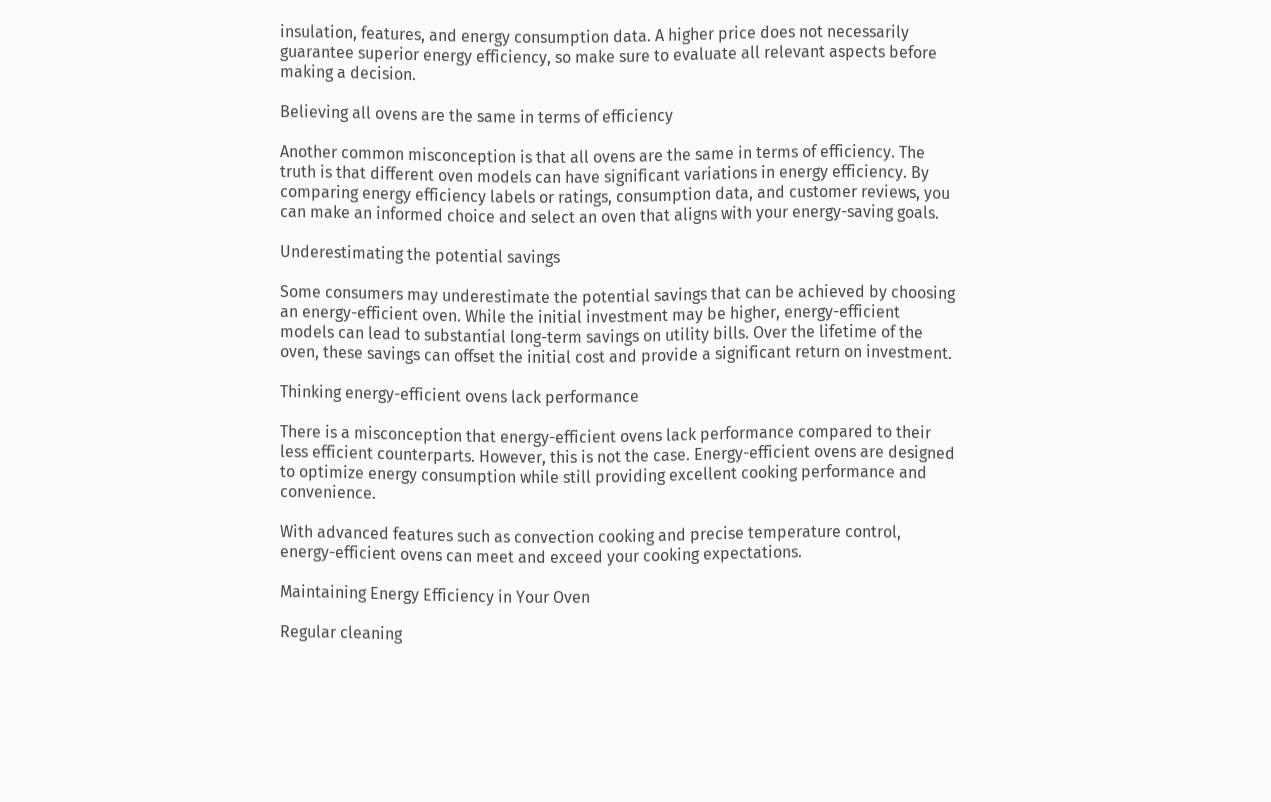insulation, features, and energy consumption data. A higher price does not necessarily guarantee superior energy efficiency, so make sure to evaluate all relevant aspects before making a decision.

Believing all ovens are the same in terms of efficiency

Another common misconception is that all ovens are the same in terms of efficiency. The truth is that different oven models can have significant variations in energy efficiency. By comparing energy efficiency labels or ratings, consumption data, and customer reviews, you can make an informed choice and select an oven that aligns with your energy-saving goals.

Underestimating the potential savings

Some consumers may underestimate the potential savings that can be achieved by choosing an energy-efficient oven. While the initial investment may be higher, energy-efficient models can lead to substantial long-term savings on utility bills. Over the lifetime of the oven, these savings can offset the initial cost and provide a significant return on investment.

Thinking energy-efficient ovens lack performance

There is a misconception that energy-efficient ovens lack performance compared to their less efficient counterparts. However, this is not the case. Energy-efficient ovens are designed to optimize energy consumption while still providing excellent cooking performance and convenience.

With advanced features such as convection cooking and precise temperature control, energy-efficient ovens can meet and exceed your cooking expectations.

Maintaining Energy Efficiency in Your Oven

Regular cleaning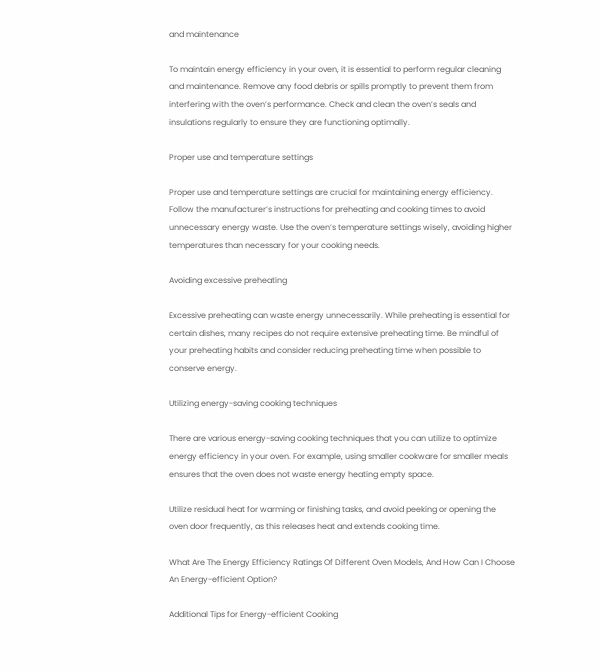and maintenance

To maintain energy efficiency in your oven, it is essential to perform regular cleaning and maintenance. Remove any food debris or spills promptly to prevent them from interfering with the oven’s performance. Check and clean the oven’s seals and insulations regularly to ensure they are functioning optimally.

Proper use and temperature settings

Proper use and temperature settings are crucial for maintaining energy efficiency. Follow the manufacturer’s instructions for preheating and cooking times to avoid unnecessary energy waste. Use the oven’s temperature settings wisely, avoiding higher temperatures than necessary for your cooking needs.

Avoiding excessive preheating

Excessive preheating can waste energy unnecessarily. While preheating is essential for certain dishes, many recipes do not require extensive preheating time. Be mindful of your preheating habits and consider reducing preheating time when possible to conserve energy.

Utilizing energy-saving cooking techniques

There are various energy-saving cooking techniques that you can utilize to optimize energy efficiency in your oven. For example, using smaller cookware for smaller meals ensures that the oven does not waste energy heating empty space.

Utilize residual heat for warming or finishing tasks, and avoid peeking or opening the oven door frequently, as this releases heat and extends cooking time.

What Are The Energy Efficiency Ratings Of Different Oven Models, And How Can I Choose An Energy-efficient Option?

Additional Tips for Energy-efficient Cooking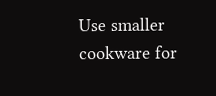Use smaller cookware for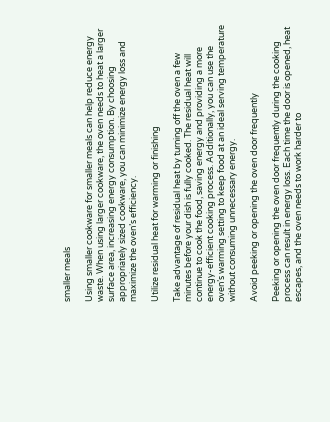smaller meals

Using smaller cookware for smaller meals can help reduce energy waste. When using larger cookware, the oven needs to heat a larger surface area, increasing energy consumption. By choosing appropriately sized cookware, you can minimize energy loss and maximize the oven’s efficiency.

Utilize residual heat for warming or finishing

Take advantage of residual heat by turning off the oven a few minutes before your dish is fully cooked. The residual heat will continue to cook the food, saving energy and providing a more energy-efficient cooking process. Additionally, you can use the oven’s warming setting to keep food at an ideal serving temperature without consuming unnecessary energy.

Avoid peeking or opening the oven door frequently

Peeking or opening the oven door frequently during the cooking process can result in energy loss. Each time the door is opened, heat escapes, and the oven needs to work harder to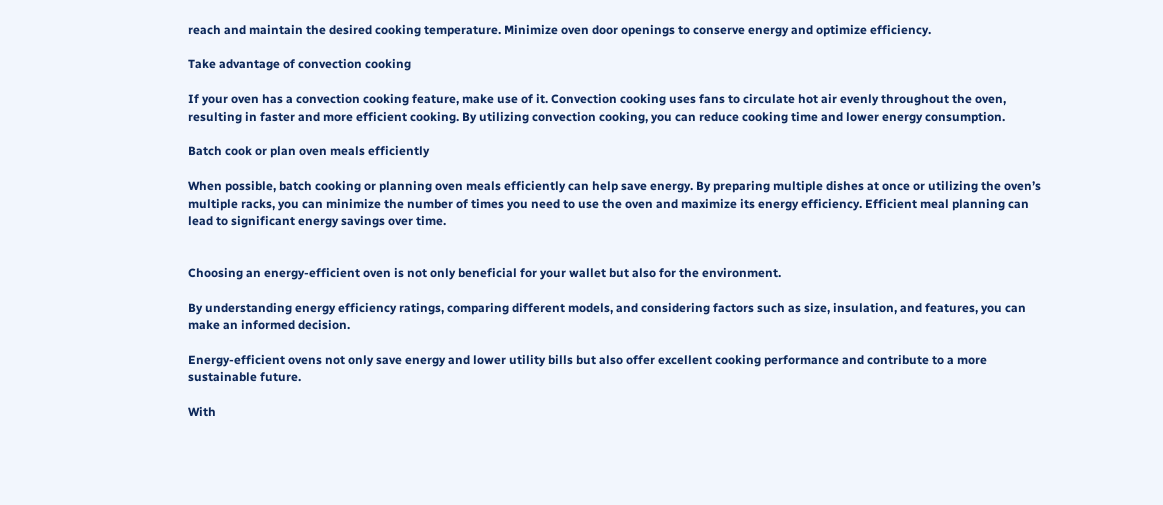reach and maintain the desired cooking temperature. Minimize oven door openings to conserve energy and optimize efficiency.

Take advantage of convection cooking

If your oven has a convection cooking feature, make use of it. Convection cooking uses fans to circulate hot air evenly throughout the oven, resulting in faster and more efficient cooking. By utilizing convection cooking, you can reduce cooking time and lower energy consumption.

Batch cook or plan oven meals efficiently

When possible, batch cooking or planning oven meals efficiently can help save energy. By preparing multiple dishes at once or utilizing the oven’s multiple racks, you can minimize the number of times you need to use the oven and maximize its energy efficiency. Efficient meal planning can lead to significant energy savings over time.


Choosing an energy-efficient oven is not only beneficial for your wallet but also for the environment.

By understanding energy efficiency ratings, comparing different models, and considering factors such as size, insulation, and features, you can make an informed decision.

Energy-efficient ovens not only save energy and lower utility bills but also offer excellent cooking performance and contribute to a more sustainable future.

With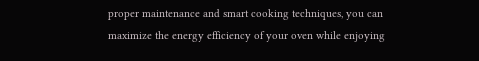proper maintenance and smart cooking techniques, you can maximize the energy efficiency of your oven while enjoying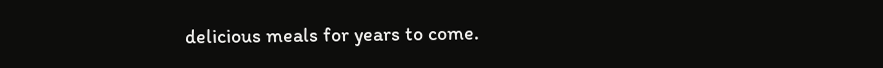delicious meals for years to come.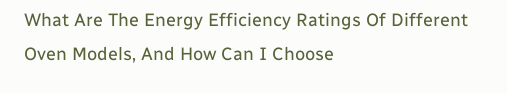What Are The Energy Efficiency Ratings Of Different Oven Models, And How Can I Choose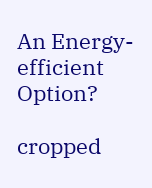An Energy-efficient Option?

cropped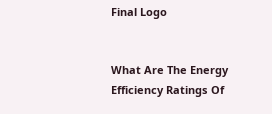Final Logo


What Are The Energy Efficiency Ratings Of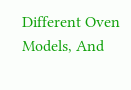Different Oven Models, And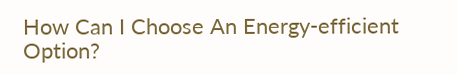How Can I Choose An Energy-efficient Option?